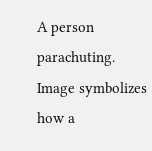A person parachuting. Image symbolizes how a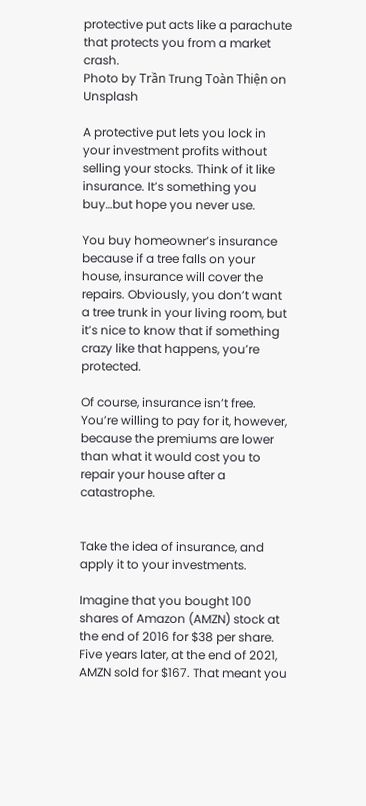protective put acts like a parachute that protects you from a market crash.
Photo by Trần Trung Toàn Thiện on Unsplash

A protective put lets you lock in your investment profits without selling your stocks. Think of it like insurance. It’s something you buy…but hope you never use.

You buy homeowner’s insurance because if a tree falls on your house, insurance will cover the repairs. Obviously, you don’t want a tree trunk in your living room, but it’s nice to know that if something crazy like that happens, you’re protected.

Of course, insurance isn’t free. You’re willing to pay for it, however, because the premiums are lower than what it would cost you to repair your house after a catastrophe.


Take the idea of insurance, and apply it to your investments.

Imagine that you bought 100 shares of Amazon (AMZN) stock at the end of 2016 for $38 per share. Five years later, at the end of 2021, AMZN sold for $167. That meant you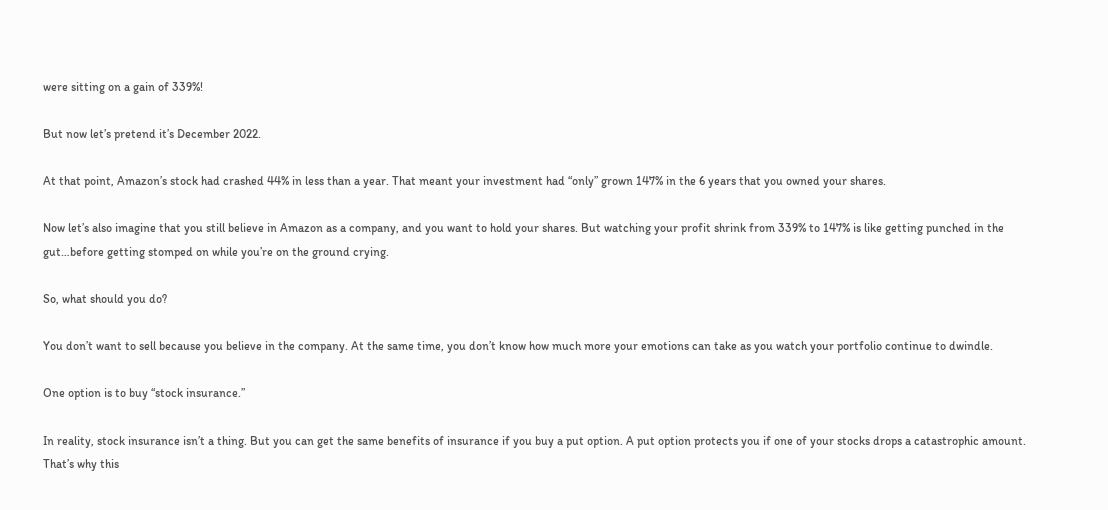were sitting on a gain of 339%!

But now let’s pretend it’s December 2022.

At that point, Amazon’s stock had crashed 44% in less than a year. That meant your investment had “only” grown 147% in the 6 years that you owned your shares.

Now let’s also imagine that you still believe in Amazon as a company, and you want to hold your shares. But watching your profit shrink from 339% to 147% is like getting punched in the gut…before getting stomped on while you’re on the ground crying.

So, what should you do?

You don’t want to sell because you believe in the company. At the same time, you don’t know how much more your emotions can take as you watch your portfolio continue to dwindle.

One option is to buy “stock insurance.”

In reality, stock insurance isn’t a thing. But you can get the same benefits of insurance if you buy a put option. A put option protects you if one of your stocks drops a catastrophic amount. That’s why this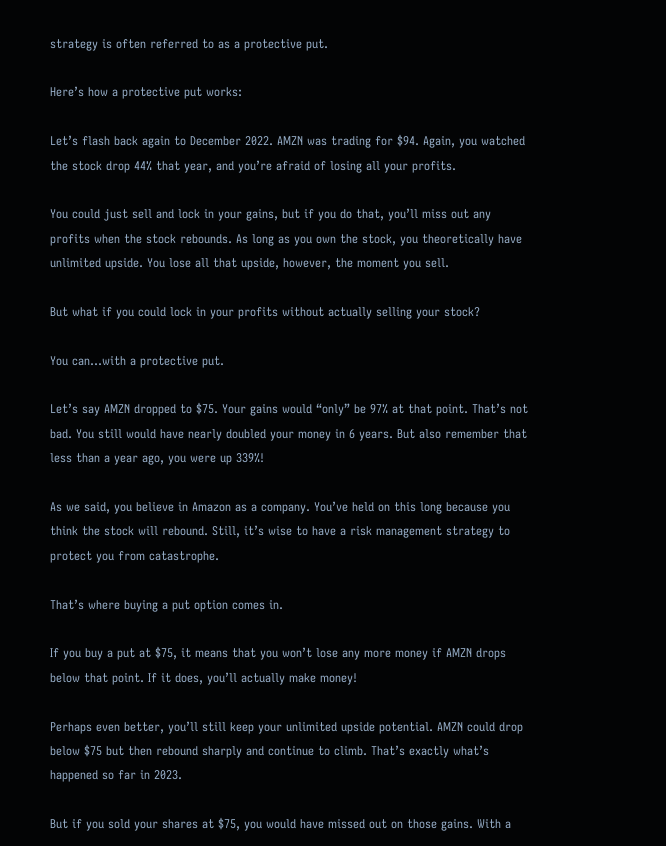strategy is often referred to as a protective put.

Here’s how a protective put works:

Let’s flash back again to December 2022. AMZN was trading for $94. Again, you watched the stock drop 44% that year, and you’re afraid of losing all your profits.

You could just sell and lock in your gains, but if you do that, you’ll miss out any profits when the stock rebounds. As long as you own the stock, you theoretically have unlimited upside. You lose all that upside, however, the moment you sell.

But what if you could lock in your profits without actually selling your stock?

You can…with a protective put.

Let’s say AMZN dropped to $75. Your gains would “only” be 97% at that point. That’s not bad. You still would have nearly doubled your money in 6 years. But also remember that less than a year ago, you were up 339%!

As we said, you believe in Amazon as a company. You’ve held on this long because you think the stock will rebound. Still, it’s wise to have a risk management strategy to protect you from catastrophe.

That’s where buying a put option comes in.

If you buy a put at $75, it means that you won’t lose any more money if AMZN drops below that point. If it does, you’ll actually make money!

Perhaps even better, you’ll still keep your unlimited upside potential. AMZN could drop below $75 but then rebound sharply and continue to climb. That’s exactly what’s happened so far in 2023.

But if you sold your shares at $75, you would have missed out on those gains. With a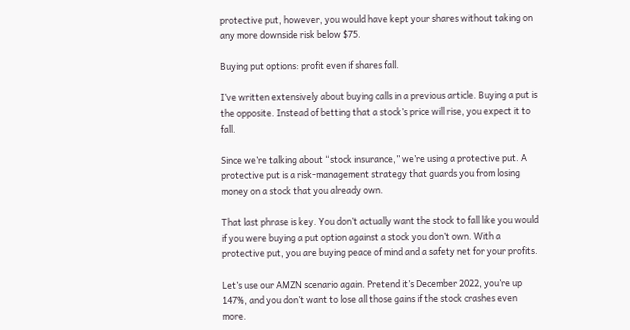protective put, however, you would have kept your shares without taking on any more downside risk below $75.

Buying put options: profit even if shares fall.

I’ve written extensively about buying calls in a previous article. Buying a put is the opposite. Instead of betting that a stock’s price will rise, you expect it to fall.

Since we’re talking about “stock insurance,” we’re using a protective put. A protective put is a risk-management strategy that guards you from losing money on a stock that you already own.

That last phrase is key. You don’t actually want the stock to fall like you would if you were buying a put option against a stock you don’t own. With a protective put, you are buying peace of mind and a safety net for your profits.

Let’s use our AMZN scenario again. Pretend it’s December 2022, you’re up 147%, and you don’t want to lose all those gains if the stock crashes even more.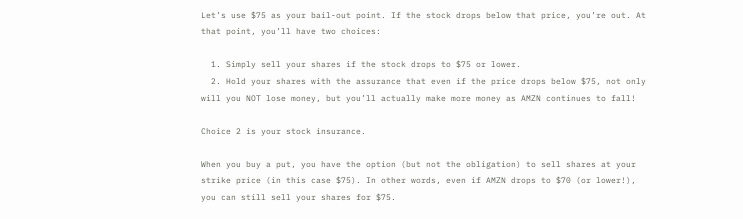Let’s use $75 as your bail-out point. If the stock drops below that price, you’re out. At that point, you’ll have two choices:

  1. Simply sell your shares if the stock drops to $75 or lower.
  2. Hold your shares with the assurance that even if the price drops below $75, not only will you NOT lose money, but you’ll actually make more money as AMZN continues to fall!

Choice 2 is your stock insurance.

When you buy a put, you have the option (but not the obligation) to sell shares at your strike price (in this case $75). In other words, even if AMZN drops to $70 (or lower!), you can still sell your shares for $75.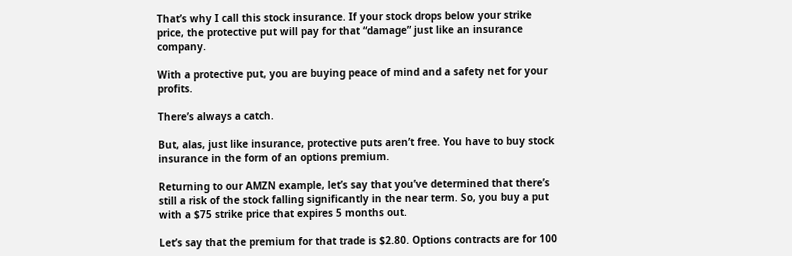That’s why I call this stock insurance. If your stock drops below your strike price, the protective put will pay for that “damage” just like an insurance company.

With a protective put, you are buying peace of mind and a safety net for your profits.

There’s always a catch.

But, alas, just like insurance, protective puts aren’t free. You have to buy stock insurance in the form of an options premium.

Returning to our AMZN example, let’s say that you’ve determined that there’s still a risk of the stock falling significantly in the near term. So, you buy a put with a $75 strike price that expires 5 months out.

Let’s say that the premium for that trade is $2.80. Options contracts are for 100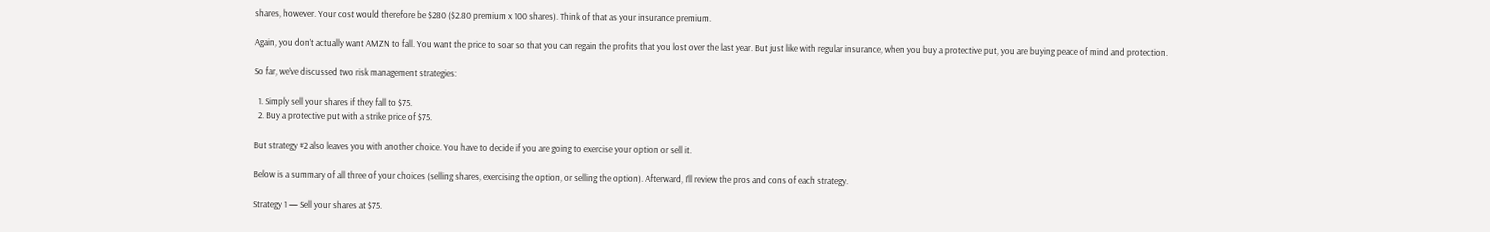shares, however. Your cost would therefore be $280 ($2.80 premium x 100 shares). Think of that as your insurance premium.

Again, you don’t actually want AMZN to fall. You want the price to soar so that you can regain the profits that you lost over the last year. But just like with regular insurance, when you buy a protective put, you are buying peace of mind and protection.

So far, we’ve discussed two risk management strategies:

  1. Simply sell your shares if they fall to $75.
  2. Buy a protective put with a strike price of $75.

But strategy #2 also leaves you with another choice. You have to decide if you are going to exercise your option or sell it.

Below is a summary of all three of your choices (selling shares, exercising the option, or selling the option). Afterward, I’ll review the pros and cons of each strategy.

Strategy 1 — Sell your shares at $75.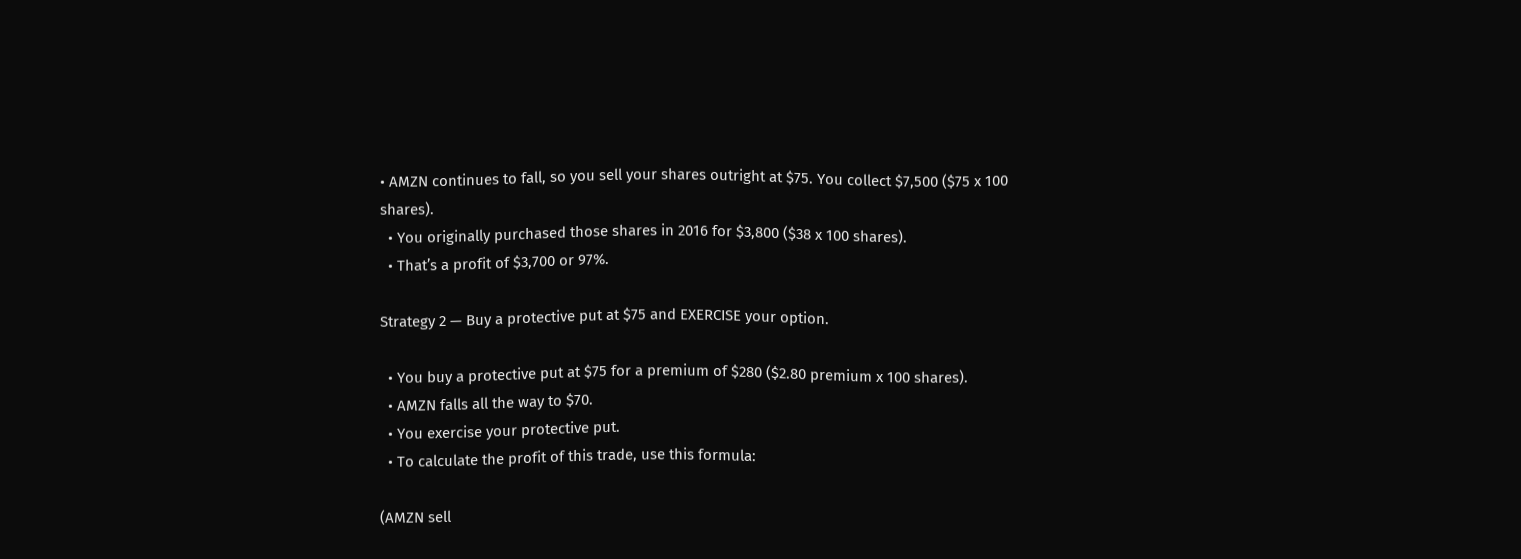• AMZN continues to fall, so you sell your shares outright at $75. You collect $7,500 ($75 x 100 shares).
  • You originally purchased those shares in 2016 for $3,800 ($38 x 100 shares).
  • That’s a profit of $3,700 or 97%.

Strategy 2 — Buy a protective put at $75 and EXERCISE your option.

  • You buy a protective put at $75 for a premium of $280 ($2.80 premium x 100 shares).
  • AMZN falls all the way to $70.
  • You exercise your protective put.
  • To calculate the profit of this trade, use this formula:

(AMZN sell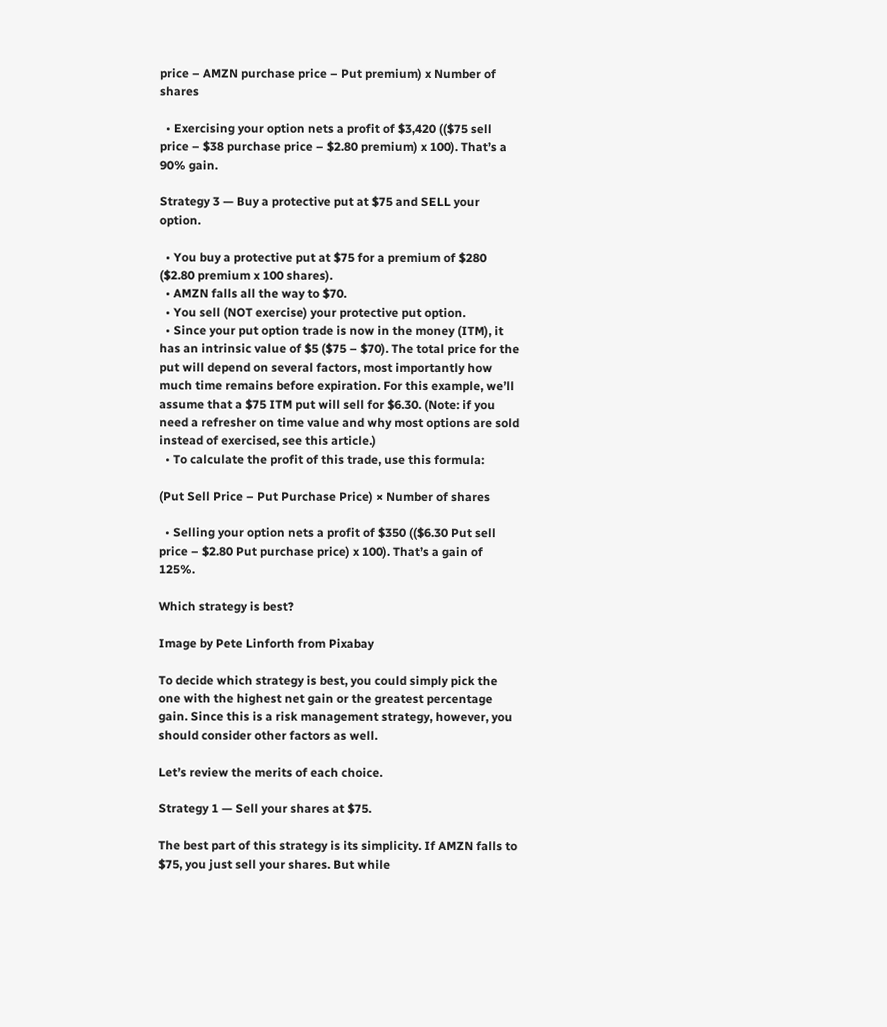price – AMZN purchase price – Put premium) x Number of shares

  • Exercising your option nets a profit of $3,420 (($75 sell price – $38 purchase price – $2.80 premium) x 100). That’s a 90% gain.

Strategy 3 — Buy a protective put at $75 and SELL your option.

  • You buy a protective put at $75 for a premium of $280 ($2.80 premium x 100 shares).
  • AMZN falls all the way to $70.
  • You sell (NOT exercise) your protective put option.
  • Since your put option trade is now in the money (ITM), it has an intrinsic value of $5 ($75 – $70). The total price for the put will depend on several factors, most importantly how much time remains before expiration. For this example, we’ll assume that a $75 ITM put will sell for $6.30. (Note: if you need a refresher on time value and why most options are sold instead of exercised, see this article.)
  • To calculate the profit of this trade, use this formula:

(Put Sell Price – Put Purchase Price) × Number of shares

  • Selling your option nets a profit of $350 (($6.30 Put sell price – $2.80 Put purchase price) x 100). That’s a gain of 125%.

Which strategy is best?

Image by Pete Linforth from Pixabay

To decide which strategy is best, you could simply pick the one with the highest net gain or the greatest percentage gain. Since this is a risk management strategy, however, you should consider other factors as well.

Let’s review the merits of each choice.

Strategy 1 — Sell your shares at $75.

The best part of this strategy is its simplicity. If AMZN falls to $75, you just sell your shares. But while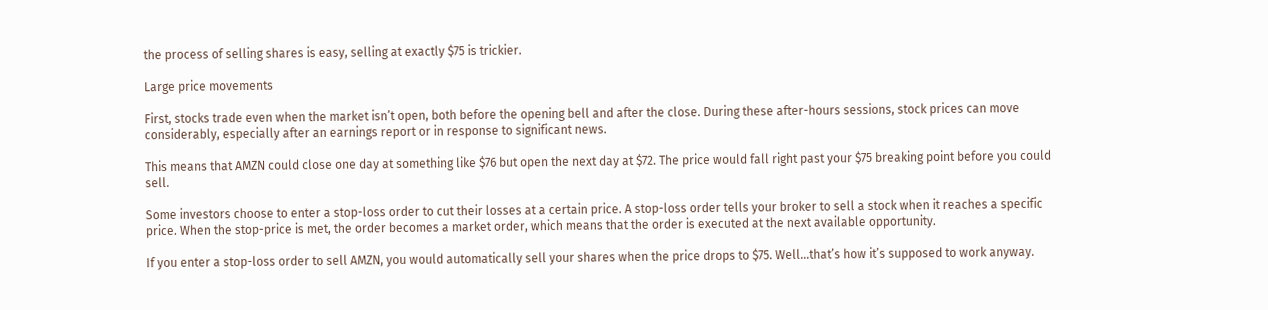the process of selling shares is easy, selling at exactly $75 is trickier.

Large price movements

First, stocks trade even when the market isn’t open, both before the opening bell and after the close. During these after-hours sessions, stock prices can move considerably, especially after an earnings report or in response to significant news.

This means that AMZN could close one day at something like $76 but open the next day at $72. The price would fall right past your $75 breaking point before you could sell.

Some investors choose to enter a stop-loss order to cut their losses at a certain price. A stop-loss order tells your broker to sell a stock when it reaches a specific price. When the stop-price is met, the order becomes a market order, which means that the order is executed at the next available opportunity.

If you enter a stop-loss order to sell AMZN, you would automatically sell your shares when the price drops to $75. Well…that’s how it’s supposed to work anyway.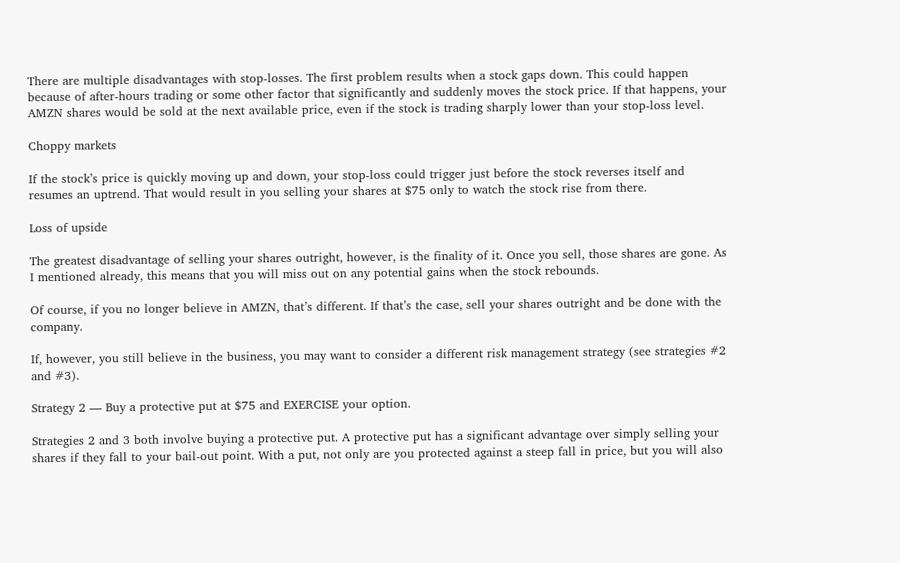There are multiple disadvantages with stop-losses. The first problem results when a stock gaps down. This could happen because of after-hours trading or some other factor that significantly and suddenly moves the stock price. If that happens, your AMZN shares would be sold at the next available price, even if the stock is trading sharply lower than your stop-loss level.

Choppy markets

If the stock’s price is quickly moving up and down, your stop-loss could trigger just before the stock reverses itself and resumes an uptrend. That would result in you selling your shares at $75 only to watch the stock rise from there.

Loss of upside

The greatest disadvantage of selling your shares outright, however, is the finality of it. Once you sell, those shares are gone. As I mentioned already, this means that you will miss out on any potential gains when the stock rebounds.

Of course, if you no longer believe in AMZN, that’s different. If that’s the case, sell your shares outright and be done with the company.

If, however, you still believe in the business, you may want to consider a different risk management strategy (see strategies #2 and #3).

Strategy 2 — Buy a protective put at $75 and EXERCISE your option.

Strategies 2 and 3 both involve buying a protective put. A protective put has a significant advantage over simply selling your shares if they fall to your bail-out point. With a put, not only are you protected against a steep fall in price, but you will also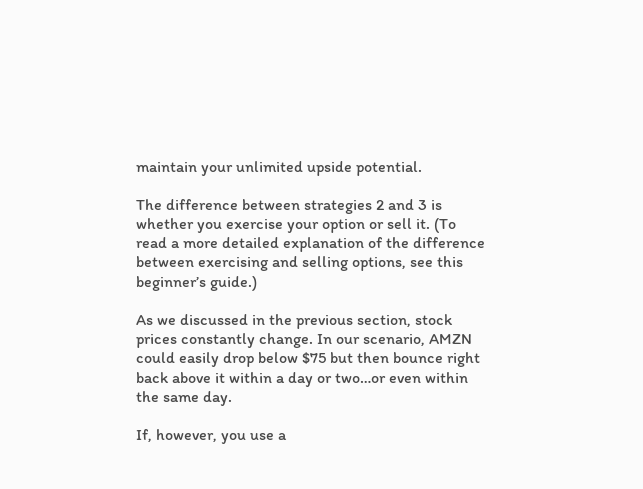maintain your unlimited upside potential.

The difference between strategies 2 and 3 is whether you exercise your option or sell it. (To read a more detailed explanation of the difference between exercising and selling options, see this beginner’s guide.)

As we discussed in the previous section, stock prices constantly change. In our scenario, AMZN could easily drop below $75 but then bounce right back above it within a day or two…or even within the same day.

If, however, you use a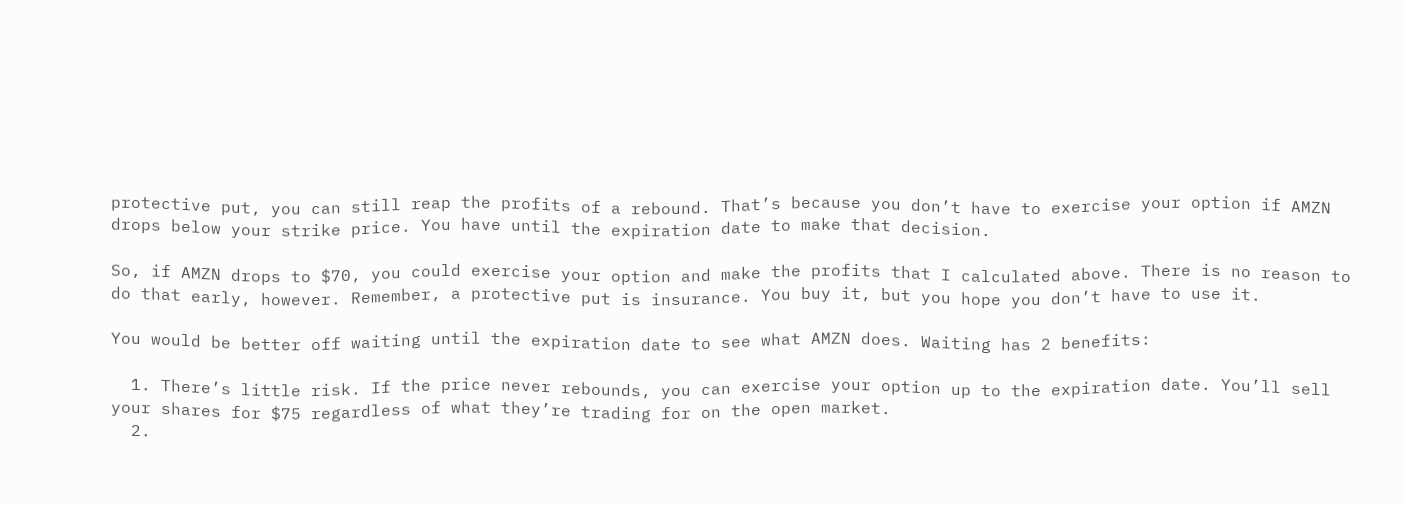protective put, you can still reap the profits of a rebound. That’s because you don’t have to exercise your option if AMZN drops below your strike price. You have until the expiration date to make that decision.

So, if AMZN drops to $70, you could exercise your option and make the profits that I calculated above. There is no reason to do that early, however. Remember, a protective put is insurance. You buy it, but you hope you don’t have to use it.

You would be better off waiting until the expiration date to see what AMZN does. Waiting has 2 benefits:

  1. There’s little risk. If the price never rebounds, you can exercise your option up to the expiration date. You’ll sell your shares for $75 regardless of what they’re trading for on the open market.
  2.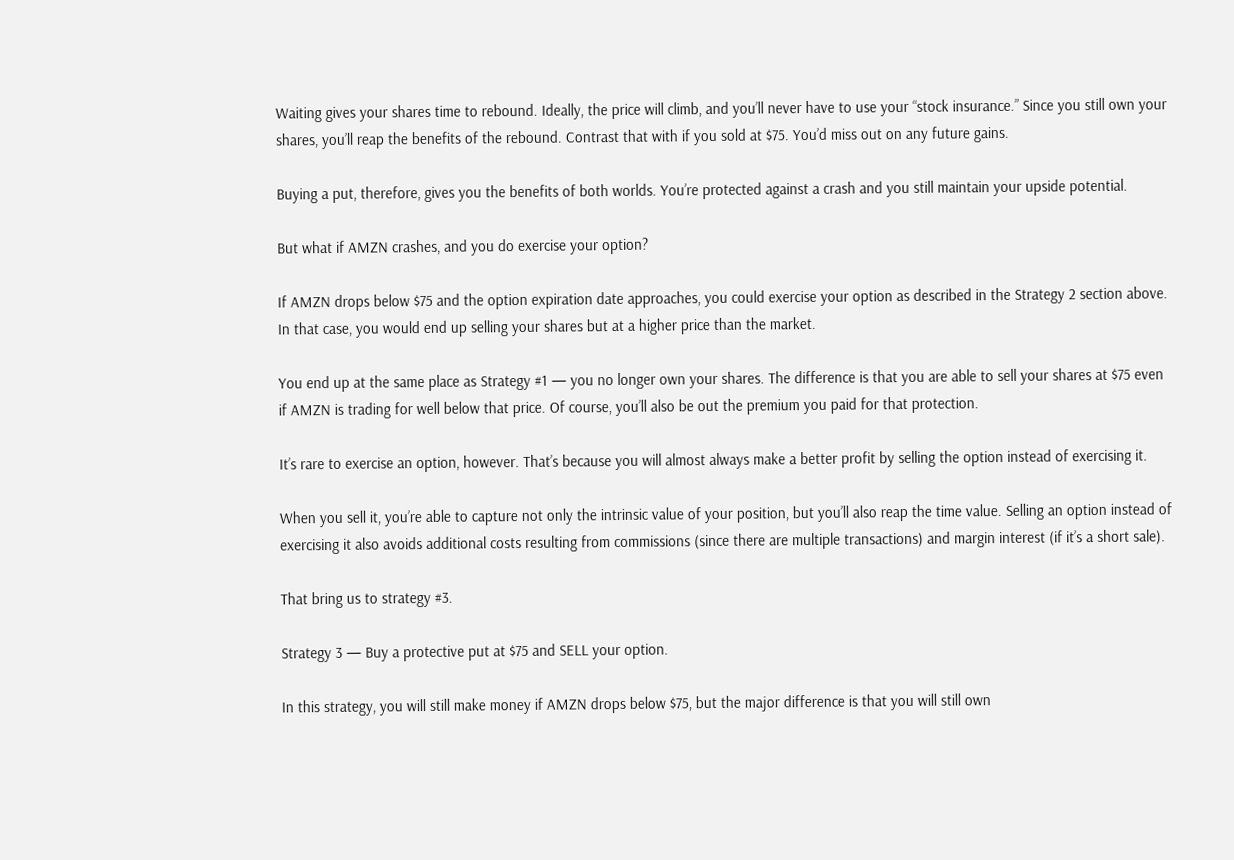Waiting gives your shares time to rebound. Ideally, the price will climb, and you’ll never have to use your “stock insurance.” Since you still own your shares, you’ll reap the benefits of the rebound. Contrast that with if you sold at $75. You’d miss out on any future gains.

Buying a put, therefore, gives you the benefits of both worlds. You’re protected against a crash and you still maintain your upside potential.

But what if AMZN crashes, and you do exercise your option?

If AMZN drops below $75 and the option expiration date approaches, you could exercise your option as described in the Strategy 2 section above. In that case, you would end up selling your shares but at a higher price than the market.

You end up at the same place as Strategy #1 — you no longer own your shares. The difference is that you are able to sell your shares at $75 even if AMZN is trading for well below that price. Of course, you’ll also be out the premium you paid for that protection.

It’s rare to exercise an option, however. That’s because you will almost always make a better profit by selling the option instead of exercising it.

When you sell it, you’re able to capture not only the intrinsic value of your position, but you’ll also reap the time value. Selling an option instead of exercising it also avoids additional costs resulting from commissions (since there are multiple transactions) and margin interest (if it’s a short sale).

That bring us to strategy #3.

Strategy 3 — Buy a protective put at $75 and SELL your option.

In this strategy, you will still make money if AMZN drops below $75, but the major difference is that you will still own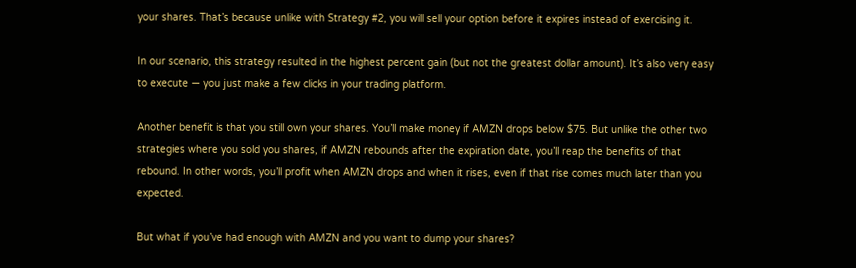your shares. That’s because unlike with Strategy #2, you will sell your option before it expires instead of exercising it.

In our scenario, this strategy resulted in the highest percent gain (but not the greatest dollar amount). It’s also very easy to execute — you just make a few clicks in your trading platform.

Another benefit is that you still own your shares. You’ll make money if AMZN drops below $75. But unlike the other two strategies where you sold you shares, if AMZN rebounds after the expiration date, you’ll reap the benefits of that rebound. In other words, you’ll profit when AMZN drops and when it rises, even if that rise comes much later than you expected.

But what if you’ve had enough with AMZN and you want to dump your shares?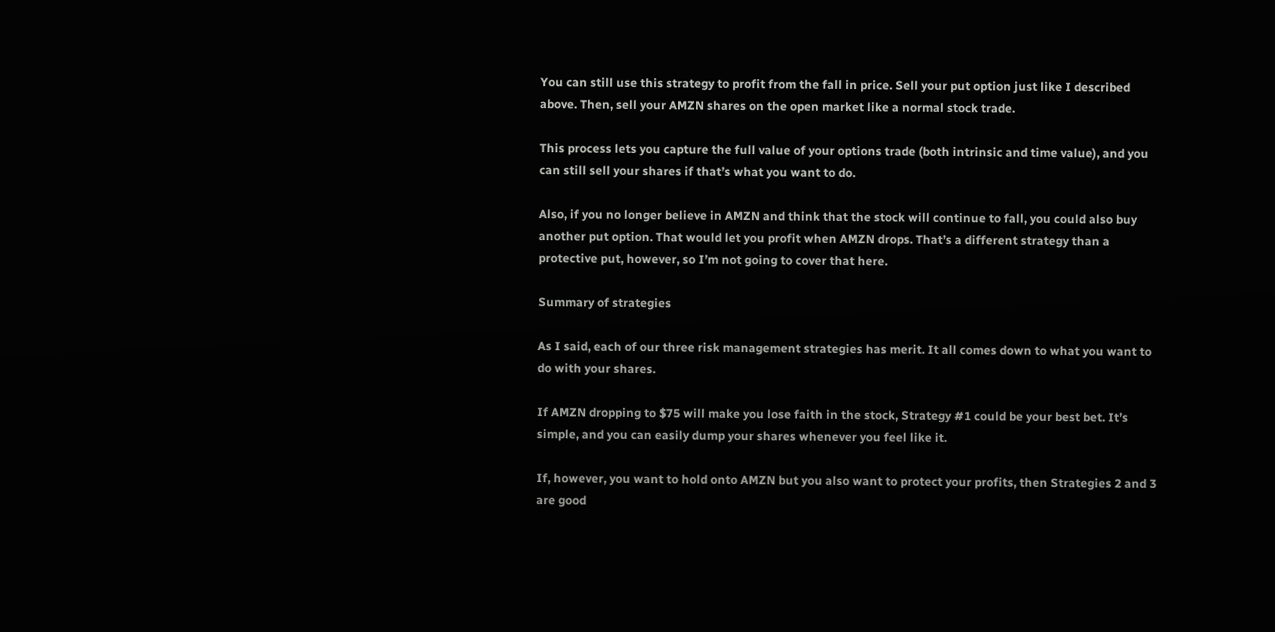You can still use this strategy to profit from the fall in price. Sell your put option just like I described above. Then, sell your AMZN shares on the open market like a normal stock trade.

This process lets you capture the full value of your options trade (both intrinsic and time value), and you can still sell your shares if that’s what you want to do.

Also, if you no longer believe in AMZN and think that the stock will continue to fall, you could also buy another put option. That would let you profit when AMZN drops. That’s a different strategy than a protective put, however, so I’m not going to cover that here.

Summary of strategies

As I said, each of our three risk management strategies has merit. It all comes down to what you want to do with your shares.

If AMZN dropping to $75 will make you lose faith in the stock, Strategy #1 could be your best bet. It’s simple, and you can easily dump your shares whenever you feel like it.

If, however, you want to hold onto AMZN but you also want to protect your profits, then Strategies 2 and 3 are good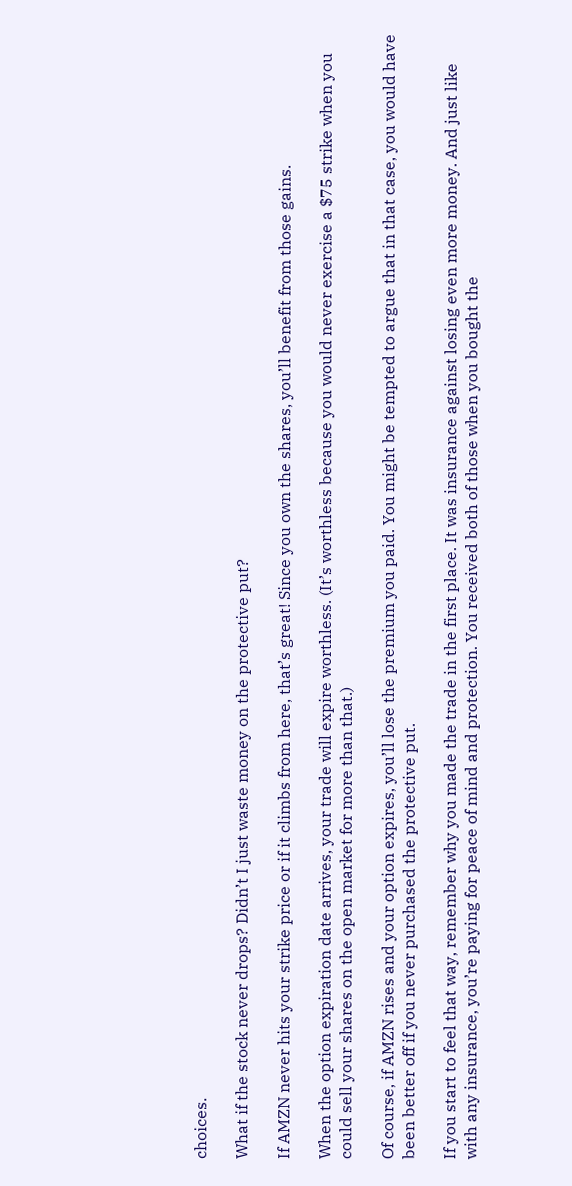choices.

What if the stock never drops? Didn’t I just waste money on the protective put?

If AMZN never hits your strike price or if it climbs from here, that’s great! Since you own the shares, you’ll benefit from those gains.

When the option expiration date arrives, your trade will expire worthless. (It’s worthless because you would never exercise a $75 strike when you could sell your shares on the open market for more than that.)

Of course, if AMZN rises and your option expires, you’ll lose the premium you paid. You might be tempted to argue that in that case, you would have been better off if you never purchased the protective put.

If you start to feel that way, remember why you made the trade in the first place. It was insurance against losing even more money. And just like with any insurance, you’re paying for peace of mind and protection. You received both of those when you bought the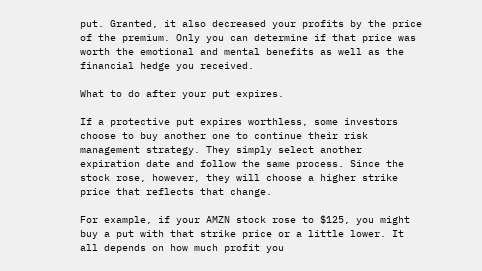put. Granted, it also decreased your profits by the price of the premium. Only you can determine if that price was worth the emotional and mental benefits as well as the financial hedge you received.

What to do after your put expires.

If a protective put expires worthless, some investors choose to buy another one to continue their risk management strategy. They simply select another expiration date and follow the same process. Since the stock rose, however, they will choose a higher strike price that reflects that change.

For example, if your AMZN stock rose to $125, you might buy a put with that strike price or a little lower. It all depends on how much profit you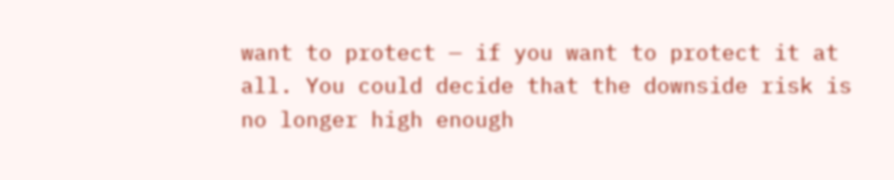want to protect — if you want to protect it at all. You could decide that the downside risk is no longer high enough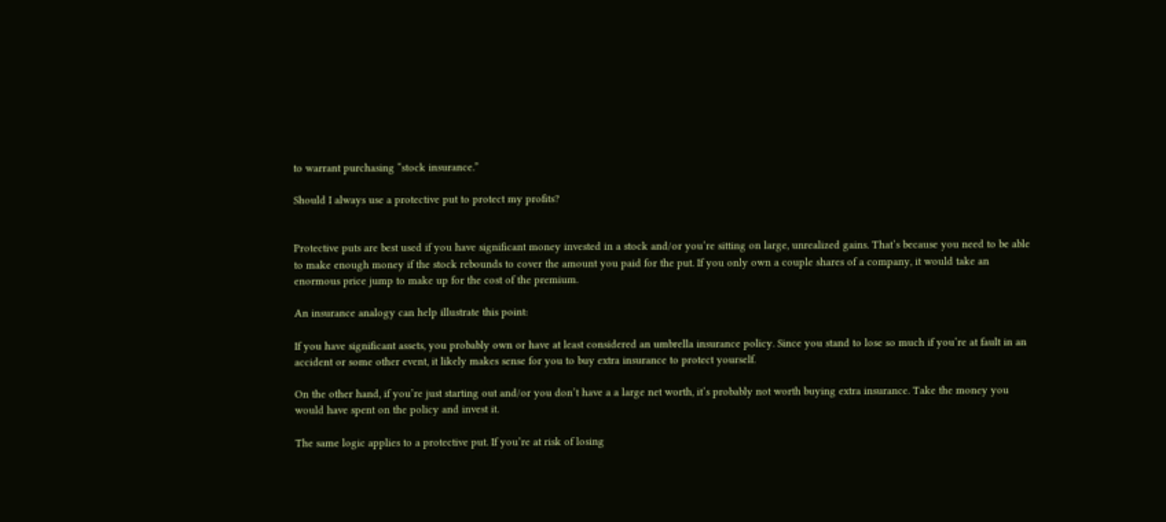to warrant purchasing “stock insurance.”

Should I always use a protective put to protect my profits?


Protective puts are best used if you have significant money invested in a stock and/or you’re sitting on large, unrealized gains. That’s because you need to be able to make enough money if the stock rebounds to cover the amount you paid for the put. If you only own a couple shares of a company, it would take an enormous price jump to make up for the cost of the premium.

An insurance analogy can help illustrate this point:

If you have significant assets, you probably own or have at least considered an umbrella insurance policy. Since you stand to lose so much if you’re at fault in an accident or some other event, it likely makes sense for you to buy extra insurance to protect yourself.

On the other hand, if you’re just starting out and/or you don’t have a a large net worth, it’s probably not worth buying extra insurance. Take the money you would have spent on the policy and invest it.

The same logic applies to a protective put. If you’re at risk of losing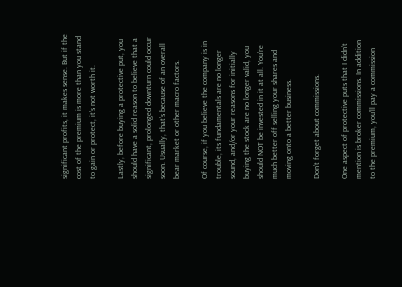significant profits, it makes sense. But if the cost of the premium is more than you stand to gain or protect, it’s not worth it.

Lastly, before buying a protective put, you should have a solid reason to believe that a significant, prolonged downturn could occur soon. Usually, that’s because of an overall bear market or other macro factors.

Of course, if you believe the company is in trouble, its fundamentals are no longer sound, and/or your reasons for initially buying the stock are no longer valid, you should NOT be invested in it at all. You’re much better off selling your shares and moving onto a better business.

Don’t forget about commissions.

One aspect of protective puts that I didn’t mention is broker commissions. In addition to the premium, you’ll pay a commission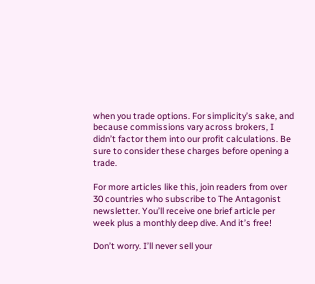when you trade options. For simplicity’s sake, and because commissions vary across brokers, I didn’t factor them into our profit calculations. Be sure to consider these charges before opening a trade.

For more articles like this, join readers from over 30 countries who subscribe to The Antagonist newsletter. You’ll receive one brief article per week plus a monthly deep dive. And it’s free!

Don’t worry. I’ll never sell your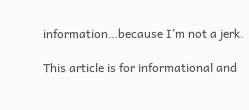information…because I’m not a jerk.

This article is for informational and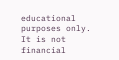educational purposes only. It is not financial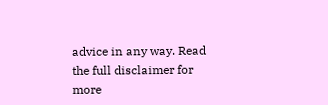advice in any way. Read the full disclaimer for more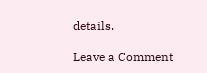details.

Leave a Comment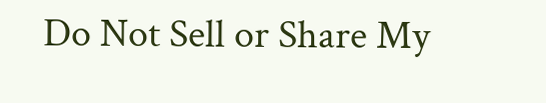Do Not Sell or Share My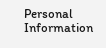Personal Information